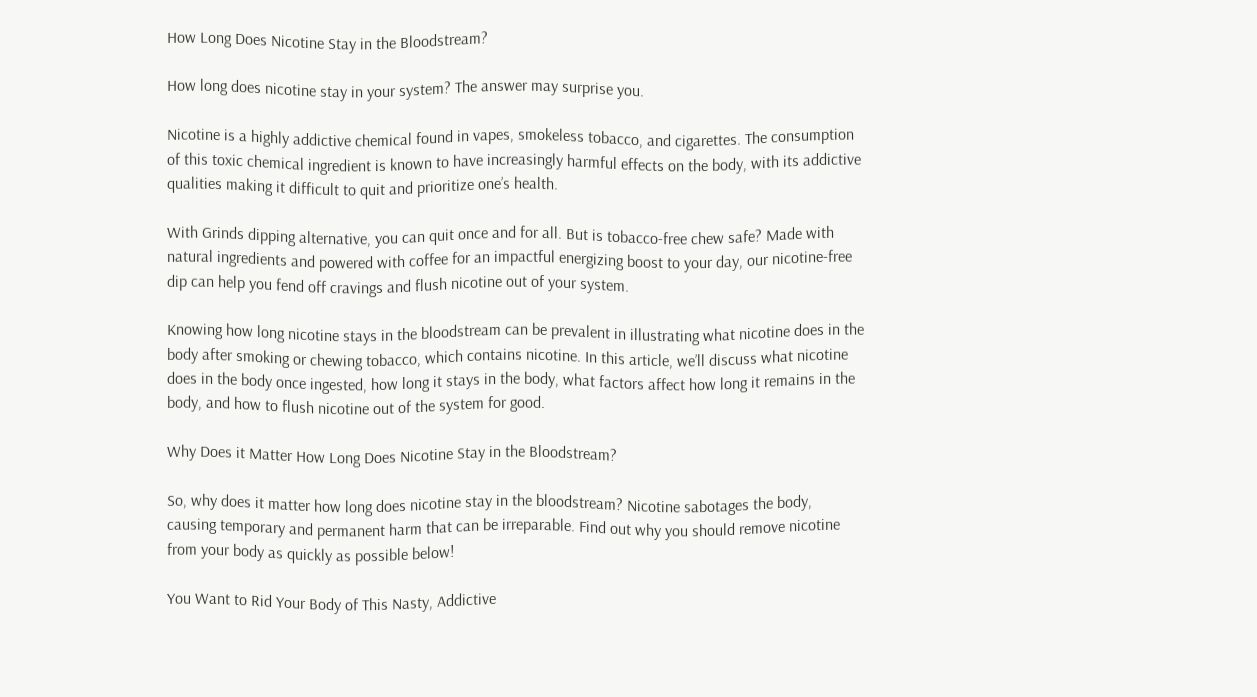How Long Does Nicotine Stay in the Bloodstream?

How long does nicotine stay in your system? The answer may surprise you.

Nicotine is a highly addictive chemical found in vapes, smokeless tobacco, and cigarettes. The consumption of this toxic chemical ingredient is known to have increasingly harmful effects on the body, with its addictive qualities making it difficult to quit and prioritize one’s health.

With Grinds dipping alternative, you can quit once and for all. But is tobacco-free chew safe? Made with natural ingredients and powered with coffee for an impactful energizing boost to your day, our nicotine-free dip can help you fend off cravings and flush nicotine out of your system.

Knowing how long nicotine stays in the bloodstream can be prevalent in illustrating what nicotine does in the body after smoking or chewing tobacco, which contains nicotine. In this article, we’ll discuss what nicotine does in the body once ingested, how long it stays in the body, what factors affect how long it remains in the body, and how to flush nicotine out of the system for good.

Why Does it Matter How Long Does Nicotine Stay in the Bloodstream?

So, why does it matter how long does nicotine stay in the bloodstream? Nicotine sabotages the body, causing temporary and permanent harm that can be irreparable. Find out why you should remove nicotine from your body as quickly as possible below!

You Want to Rid Your Body of This Nasty, Addictive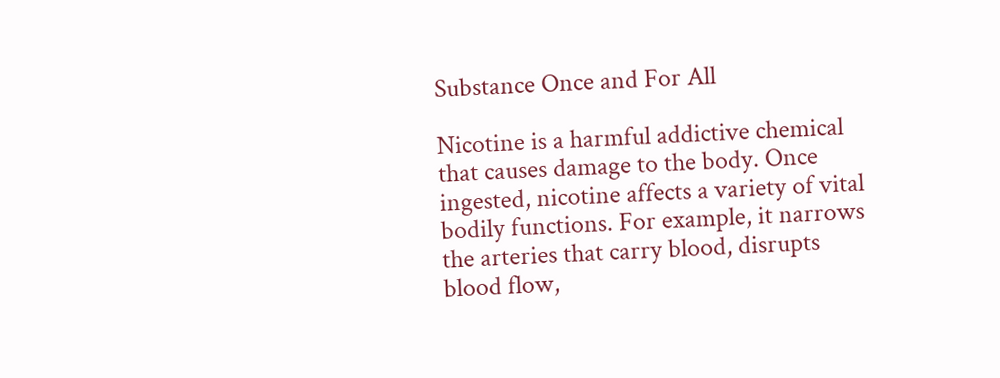Substance Once and For All

Nicotine is a harmful addictive chemical that causes damage to the body. Once ingested, nicotine affects a variety of vital bodily functions. For example, it narrows the arteries that carry blood, disrupts blood flow,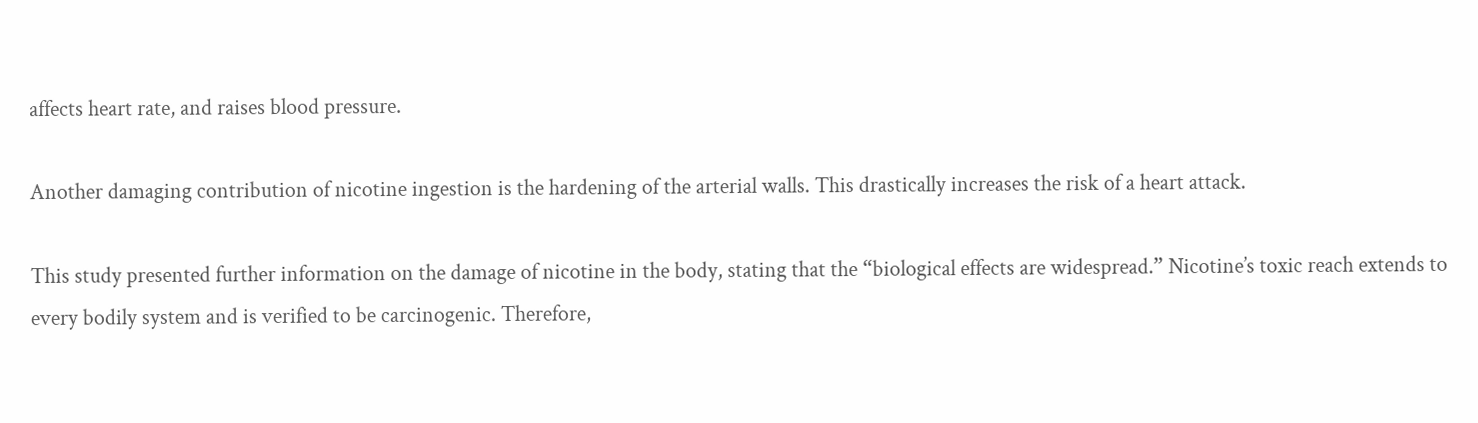affects heart rate, and raises blood pressure.

Another damaging contribution of nicotine ingestion is the hardening of the arterial walls. This drastically increases the risk of a heart attack.

This study presented further information on the damage of nicotine in the body, stating that the “biological effects are widespread.” Nicotine’s toxic reach extends to every bodily system and is verified to be carcinogenic. Therefore,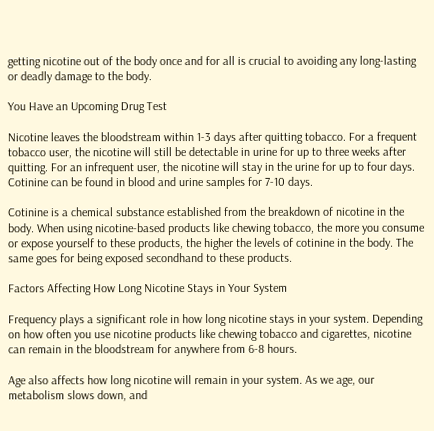getting nicotine out of the body once and for all is crucial to avoiding any long-lasting or deadly damage to the body.

You Have an Upcoming Drug Test

Nicotine leaves the bloodstream within 1-3 days after quitting tobacco. For a frequent tobacco user, the nicotine will still be detectable in urine for up to three weeks after quitting. For an infrequent user, the nicotine will stay in the urine for up to four days. Cotinine can be found in blood and urine samples for 7-10 days.

Cotinine is a chemical substance established from the breakdown of nicotine in the body. When using nicotine-based products like chewing tobacco, the more you consume or expose yourself to these products, the higher the levels of cotinine in the body. The same goes for being exposed secondhand to these products.

Factors Affecting How Long Nicotine Stays in Your System

Frequency plays a significant role in how long nicotine stays in your system. Depending on how often you use nicotine products like chewing tobacco and cigarettes, nicotine can remain in the bloodstream for anywhere from 6-8 hours.

Age also affects how long nicotine will remain in your system. As we age, our metabolism slows down, and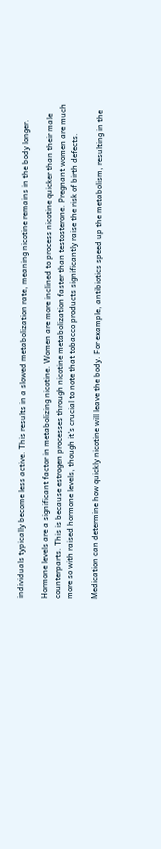individuals typically become less active. This results in a slowed metabolization rate, meaning nicotine remains in the body longer.

Hormone levels are a significant factor in metabolizing nicotine. Women are more inclined to process nicotine quicker than their male counterparts. This is because estrogen processes through nicotine metabolization faster than testosterone. Pregnant women are much more so with raised hormone levels, though it's crucial to note that tobacco products significantly raise the risk of birth defects.

Medication can determine how quickly nicotine will leave the body. For example, antibiotics speed up the metabolism, resulting in the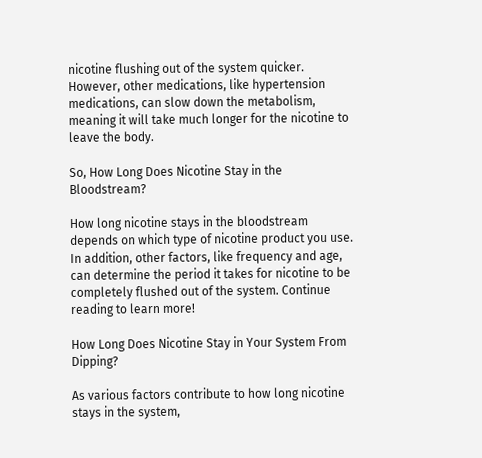nicotine flushing out of the system quicker. However, other medications, like hypertension medications, can slow down the metabolism, meaning it will take much longer for the nicotine to leave the body.

So, How Long Does Nicotine Stay in the Bloodstream?

How long nicotine stays in the bloodstream depends on which type of nicotine product you use. In addition, other factors, like frequency and age, can determine the period it takes for nicotine to be completely flushed out of the system. Continue reading to learn more!

How Long Does Nicotine Stay in Your System From Dipping?

As various factors contribute to how long nicotine stays in the system,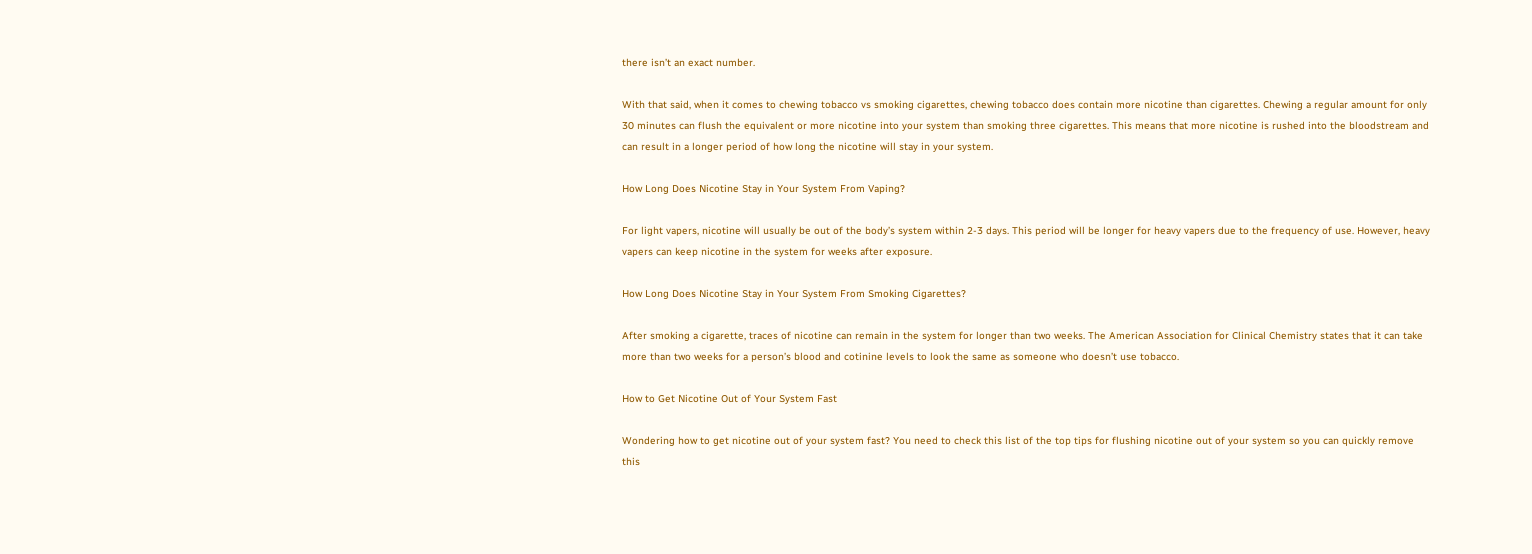there isn’t an exact number.

With that said, when it comes to chewing tobacco vs smoking cigarettes, chewing tobacco does contain more nicotine than cigarettes. Chewing a regular amount for only 30 minutes can flush the equivalent or more nicotine into your system than smoking three cigarettes. This means that more nicotine is rushed into the bloodstream and can result in a longer period of how long the nicotine will stay in your system.

How Long Does Nicotine Stay in Your System From Vaping?

For light vapers, nicotine will usually be out of the body’s system within 2-3 days. This period will be longer for heavy vapers due to the frequency of use. However, heavy vapers can keep nicotine in the system for weeks after exposure.

How Long Does Nicotine Stay in Your System From Smoking Cigarettes?

After smoking a cigarette, traces of nicotine can remain in the system for longer than two weeks. The American Association for Clinical Chemistry states that it can take more than two weeks for a person’s blood and cotinine levels to look the same as someone who doesn’t use tobacco.

How to Get Nicotine Out of Your System Fast

Wondering how to get nicotine out of your system fast? You need to check this list of the top tips for flushing nicotine out of your system so you can quickly remove this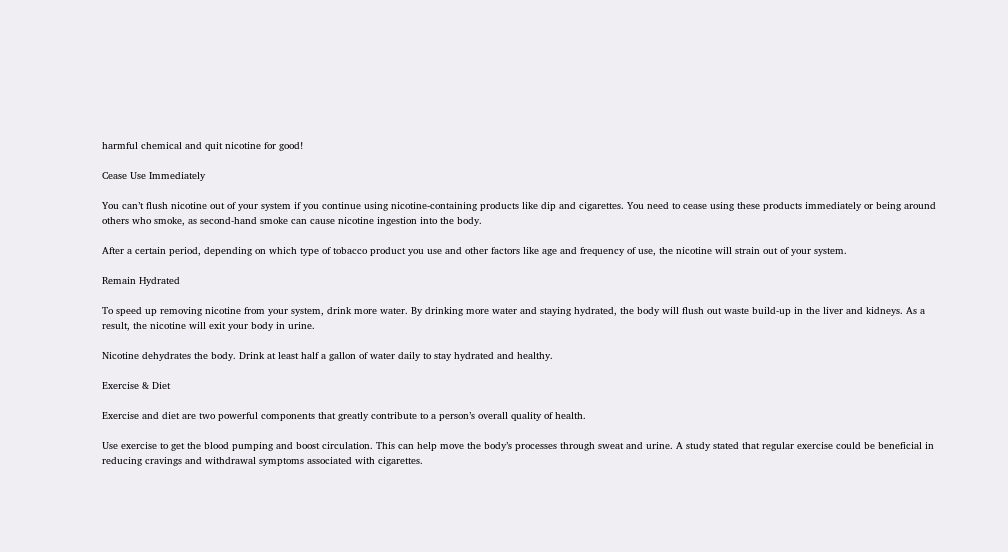harmful chemical and quit nicotine for good!

Cease Use Immediately

You can’t flush nicotine out of your system if you continue using nicotine-containing products like dip and cigarettes. You need to cease using these products immediately or being around others who smoke, as second-hand smoke can cause nicotine ingestion into the body.

After a certain period, depending on which type of tobacco product you use and other factors like age and frequency of use, the nicotine will strain out of your system.

Remain Hydrated

To speed up removing nicotine from your system, drink more water. By drinking more water and staying hydrated, the body will flush out waste build-up in the liver and kidneys. As a result, the nicotine will exit your body in urine.

Nicotine dehydrates the body. Drink at least half a gallon of water daily to stay hydrated and healthy.

Exercise & Diet

Exercise and diet are two powerful components that greatly contribute to a person’s overall quality of health.

Use exercise to get the blood pumping and boost circulation. This can help move the body’s processes through sweat and urine. A study stated that regular exercise could be beneficial in reducing cravings and withdrawal symptoms associated with cigarettes.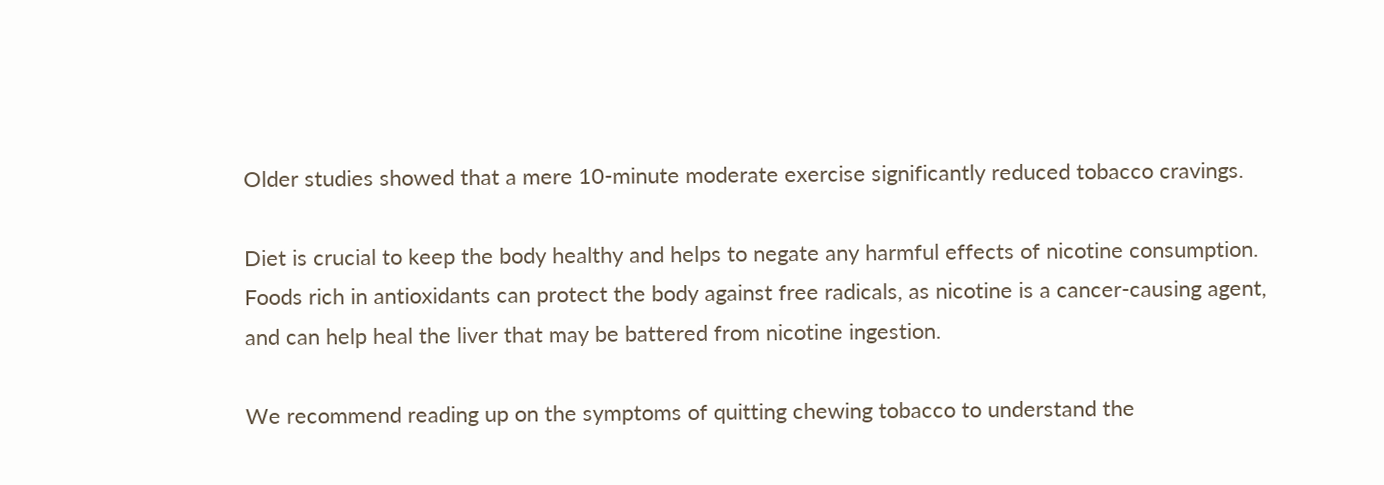Older studies showed that a mere 10-minute moderate exercise significantly reduced tobacco cravings.

Diet is crucial to keep the body healthy and helps to negate any harmful effects of nicotine consumption. Foods rich in antioxidants can protect the body against free radicals, as nicotine is a cancer-causing agent, and can help heal the liver that may be battered from nicotine ingestion.

We recommend reading up on the symptoms of quitting chewing tobacco to understand the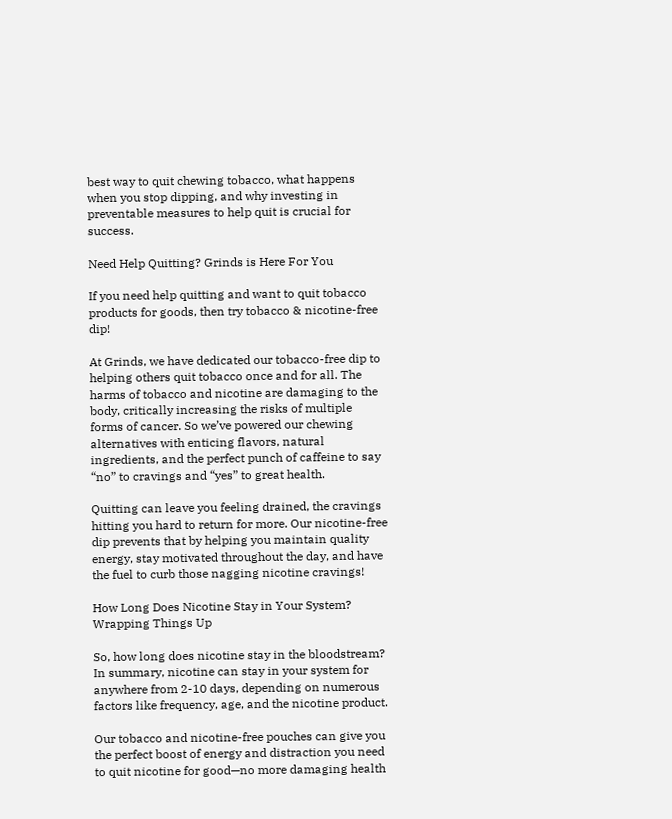best way to quit chewing tobacco, what happens when you stop dipping, and why investing in preventable measures to help quit is crucial for success.

Need Help Quitting? Grinds is Here For You

If you need help quitting and want to quit tobacco products for goods, then try tobacco & nicotine-free dip!

At Grinds, we have dedicated our tobacco-free dip to helping others quit tobacco once and for all. The harms of tobacco and nicotine are damaging to the body, critically increasing the risks of multiple forms of cancer. So we’ve powered our chewing alternatives with enticing flavors, natural ingredients, and the perfect punch of caffeine to say “no” to cravings and “yes” to great health.

Quitting can leave you feeling drained, the cravings hitting you hard to return for more. Our nicotine-free dip prevents that by helping you maintain quality energy, stay motivated throughout the day, and have the fuel to curb those nagging nicotine cravings!

How Long Does Nicotine Stay in Your System? Wrapping Things Up

So, how long does nicotine stay in the bloodstream? In summary, nicotine can stay in your system for anywhere from 2-10 days, depending on numerous factors like frequency, age, and the nicotine product.

Our tobacco and nicotine-free pouches can give you the perfect boost of energy and distraction you need to quit nicotine for good—no more damaging health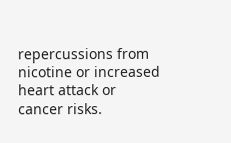repercussions from nicotine or increased heart attack or cancer risks.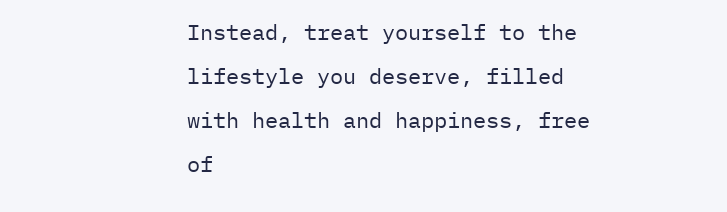Instead, treat yourself to the lifestyle you deserve, filled with health and happiness, free of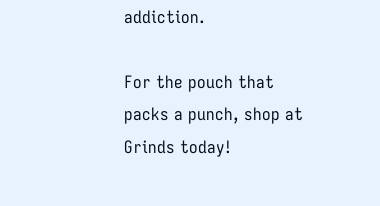addiction.

For the pouch that packs a punch, shop at Grinds today!